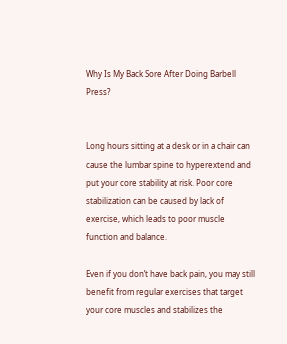Why Is My Back Sore After Doing Barbell Press?


Long hours sitting at a desk or in a chair can cause the lumbar spine to hyperextend and put your core stability at risk. Poor core stabilization can be caused by lack of exercise, which leads to poor muscle function and balance.

Even if you don’t have back pain, you may still benefit from regular exercises that target your core muscles and stabilizes the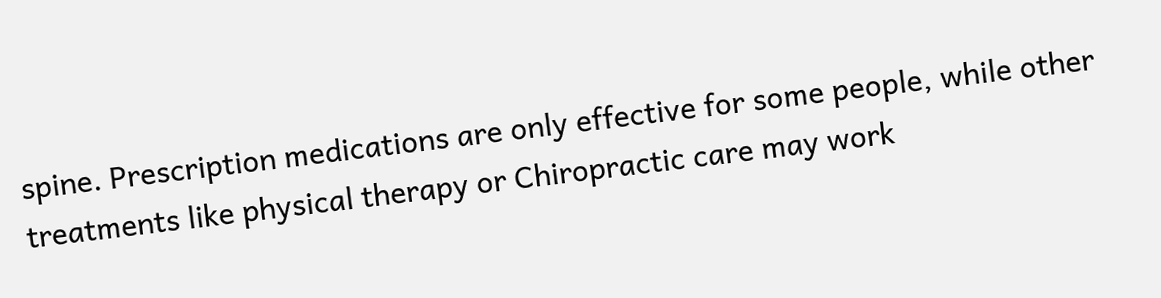spine. Prescription medications are only effective for some people, while other treatments like physical therapy or Chiropractic care may work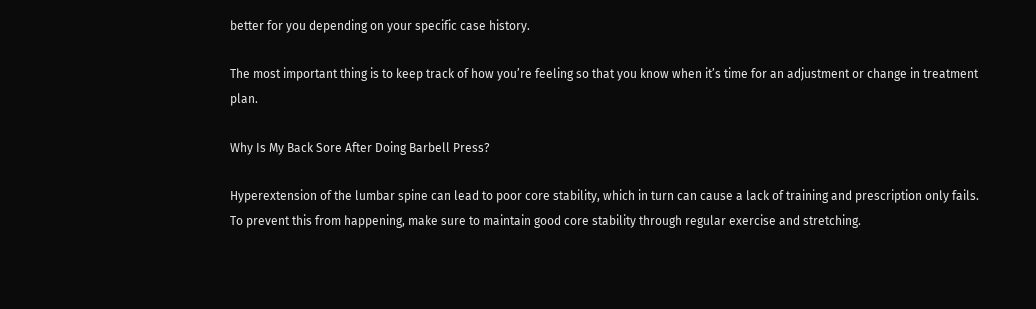better for you depending on your specific case history.

The most important thing is to keep track of how you’re feeling so that you know when it’s time for an adjustment or change in treatment plan.

Why Is My Back Sore After Doing Barbell Press?

Hyperextension of the lumbar spine can lead to poor core stability, which in turn can cause a lack of training and prescription only fails. To prevent this from happening, make sure to maintain good core stability through regular exercise and stretching.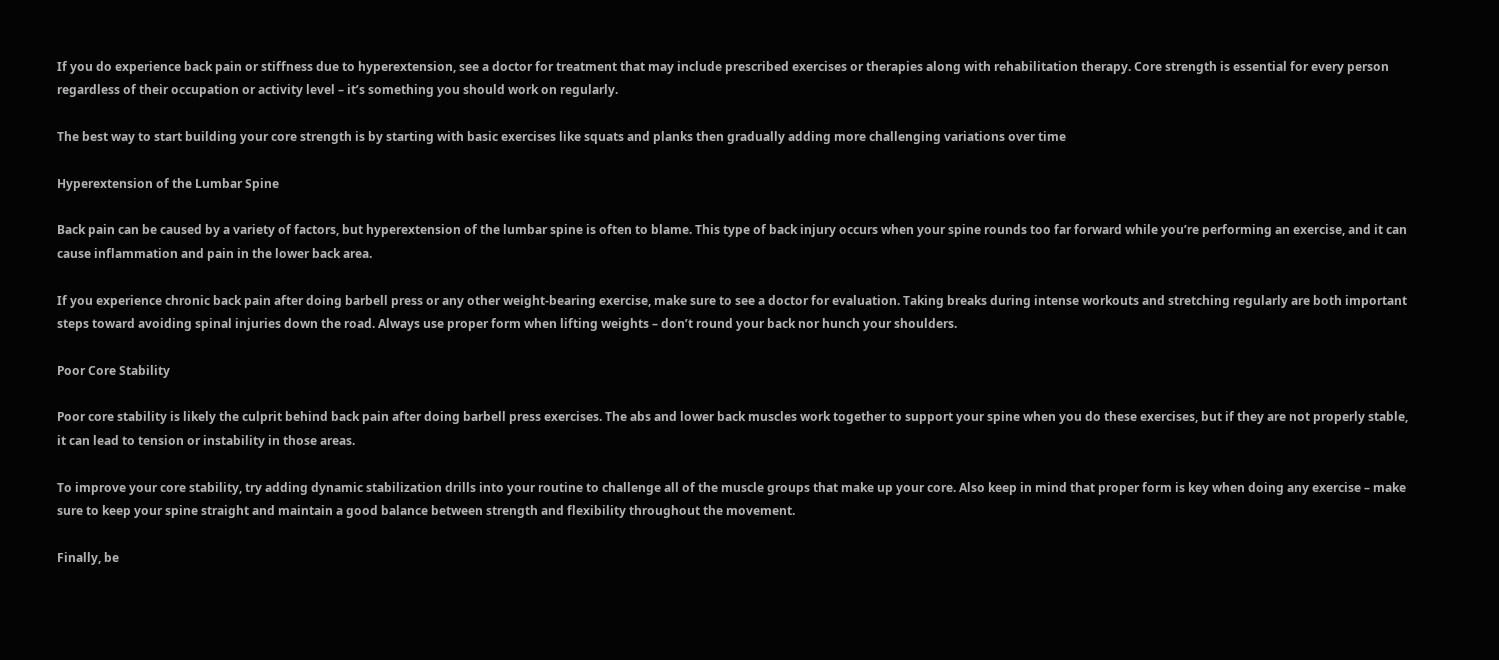If you do experience back pain or stiffness due to hyperextension, see a doctor for treatment that may include prescribed exercises or therapies along with rehabilitation therapy. Core strength is essential for every person regardless of their occupation or activity level – it’s something you should work on regularly.

The best way to start building your core strength is by starting with basic exercises like squats and planks then gradually adding more challenging variations over time

Hyperextension of the Lumbar Spine

Back pain can be caused by a variety of factors, but hyperextension of the lumbar spine is often to blame. This type of back injury occurs when your spine rounds too far forward while you’re performing an exercise, and it can cause inflammation and pain in the lower back area.

If you experience chronic back pain after doing barbell press or any other weight-bearing exercise, make sure to see a doctor for evaluation. Taking breaks during intense workouts and stretching regularly are both important steps toward avoiding spinal injuries down the road. Always use proper form when lifting weights – don’t round your back nor hunch your shoulders.

Poor Core Stability

Poor core stability is likely the culprit behind back pain after doing barbell press exercises. The abs and lower back muscles work together to support your spine when you do these exercises, but if they are not properly stable, it can lead to tension or instability in those areas.

To improve your core stability, try adding dynamic stabilization drills into your routine to challenge all of the muscle groups that make up your core. Also keep in mind that proper form is key when doing any exercise – make sure to keep your spine straight and maintain a good balance between strength and flexibility throughout the movement.

Finally, be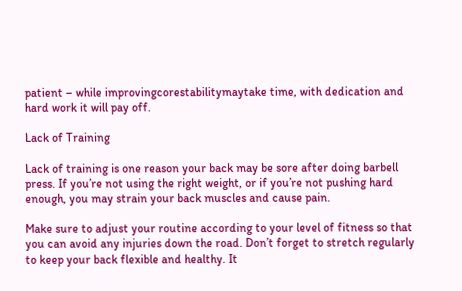patient – while improvingcorestabilitymaytake time, with dedication and hard work it will pay off.

Lack of Training

Lack of training is one reason your back may be sore after doing barbell press. If you’re not using the right weight, or if you’re not pushing hard enough, you may strain your back muscles and cause pain.

Make sure to adjust your routine according to your level of fitness so that you can avoid any injuries down the road. Don’t forget to stretch regularly to keep your back flexible and healthy. It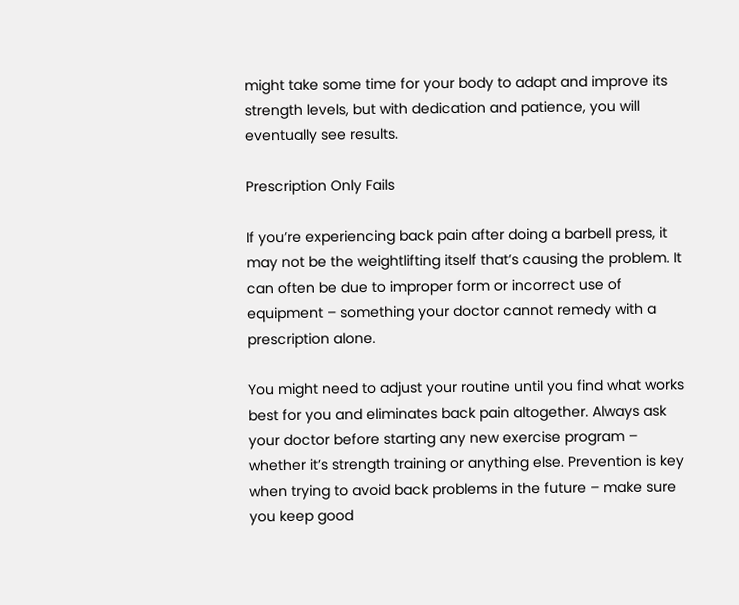might take some time for your body to adapt and improve its strength levels, but with dedication and patience, you will eventually see results.

Prescription Only Fails

If you’re experiencing back pain after doing a barbell press, it may not be the weightlifting itself that’s causing the problem. It can often be due to improper form or incorrect use of equipment – something your doctor cannot remedy with a prescription alone.

You might need to adjust your routine until you find what works best for you and eliminates back pain altogether. Always ask your doctor before starting any new exercise program – whether it’s strength training or anything else. Prevention is key when trying to avoid back problems in the future – make sure you keep good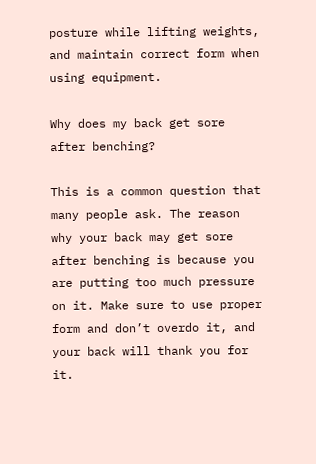posture while lifting weights, and maintain correct form when using equipment.

Why does my back get sore after benching?

This is a common question that many people ask. The reason why your back may get sore after benching is because you are putting too much pressure on it. Make sure to use proper form and don’t overdo it, and your back will thank you for it.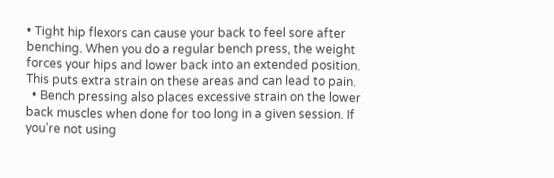• Tight hip flexors can cause your back to feel sore after benching. When you do a regular bench press, the weight forces your hips and lower back into an extended position. This puts extra strain on these areas and can lead to pain.
  • Bench pressing also places excessive strain on the lower back muscles when done for too long in a given session. If you’re not using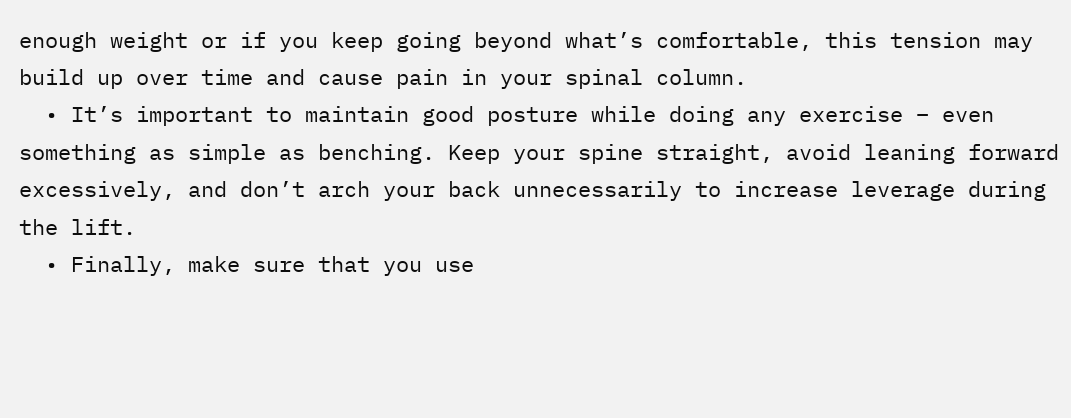enough weight or if you keep going beyond what’s comfortable, this tension may build up over time and cause pain in your spinal column.
  • It’s important to maintain good posture while doing any exercise – even something as simple as benching. Keep your spine straight, avoid leaning forward excessively, and don’t arch your back unnecessarily to increase leverage during the lift.
  • Finally, make sure that you use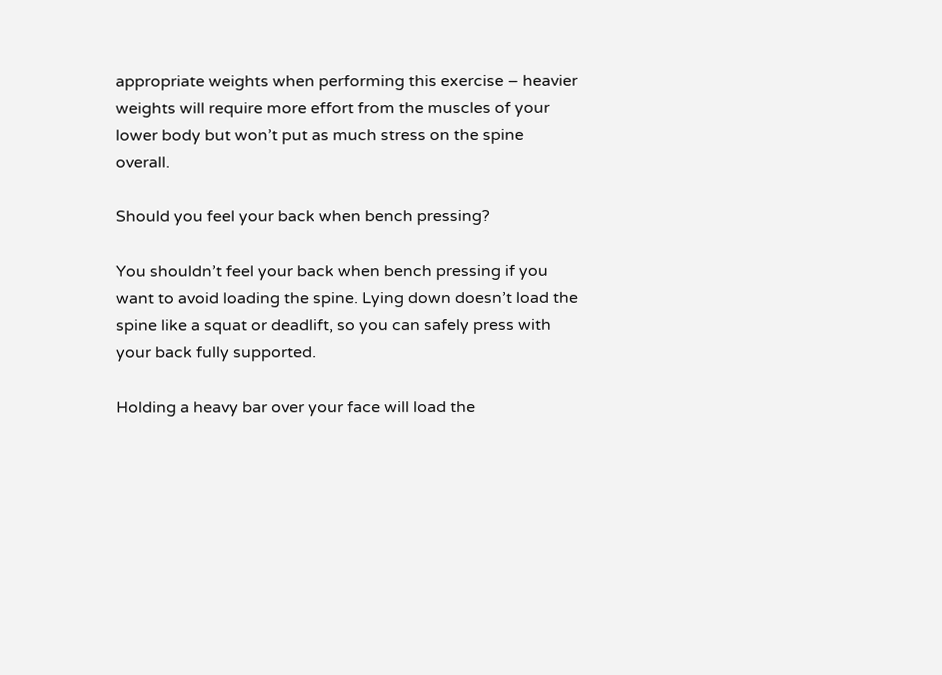appropriate weights when performing this exercise – heavier weights will require more effort from the muscles of your lower body but won’t put as much stress on the spine overall.

Should you feel your back when bench pressing?

You shouldn’t feel your back when bench pressing if you want to avoid loading the spine. Lying down doesn’t load the spine like a squat or deadlift, so you can safely press with your back fully supported.

Holding a heavy bar over your face will load the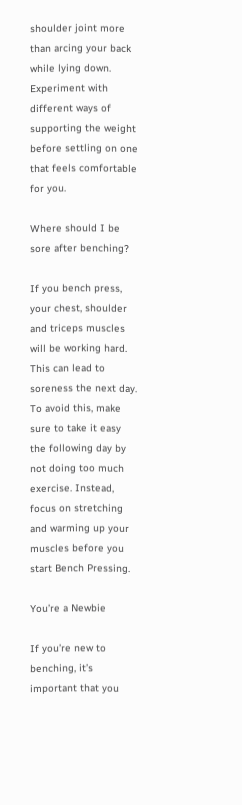shoulder joint more than arcing your back while lying down. Experiment with different ways of supporting the weight before settling on one that feels comfortable for you.

Where should I be sore after benching?

If you bench press, your chest, shoulder and triceps muscles will be working hard. This can lead to soreness the next day. To avoid this, make sure to take it easy the following day by not doing too much exercise. Instead, focus on stretching and warming up your muscles before you start Bench Pressing.

You’re a Newbie

If you’re new to benching, it’s important that you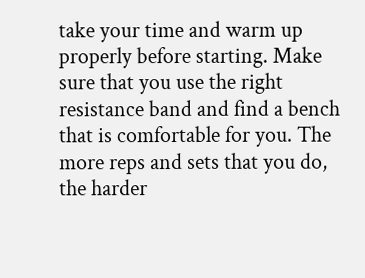take your time and warm up properly before starting. Make sure that you use the right resistance band and find a bench that is comfortable for you. The more reps and sets that you do, the harder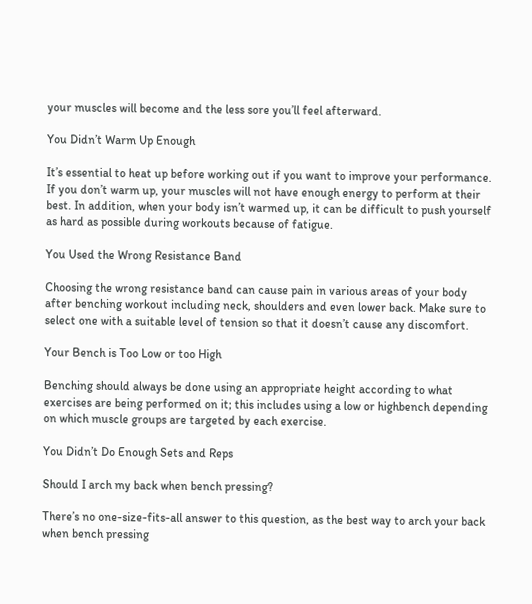your muscles will become and the less sore you’ll feel afterward.

You Didn’t Warm Up Enough

It’s essential to heat up before working out if you want to improve your performance. If you don’t warm up, your muscles will not have enough energy to perform at their best. In addition, when your body isn’t warmed up, it can be difficult to push yourself as hard as possible during workouts because of fatigue.

You Used the Wrong Resistance Band

Choosing the wrong resistance band can cause pain in various areas of your body after benching workout including neck, shoulders and even lower back. Make sure to select one with a suitable level of tension so that it doesn’t cause any discomfort.

Your Bench is Too Low or too High

Benching should always be done using an appropriate height according to what exercises are being performed on it; this includes using a low or highbench depending on which muscle groups are targeted by each exercise.

You Didn’t Do Enough Sets and Reps

Should I arch my back when bench pressing?

There’s no one-size-fits-all answer to this question, as the best way to arch your back when bench pressing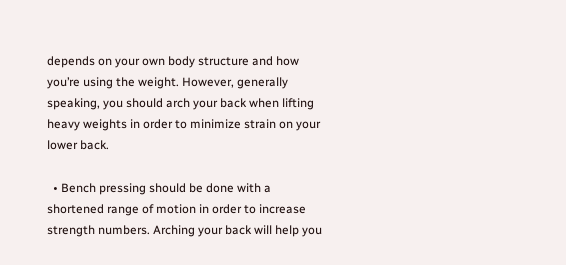depends on your own body structure and how you’re using the weight. However, generally speaking, you should arch your back when lifting heavy weights in order to minimize strain on your lower back.

  • Bench pressing should be done with a shortened range of motion in order to increase strength numbers. Arching your back will help you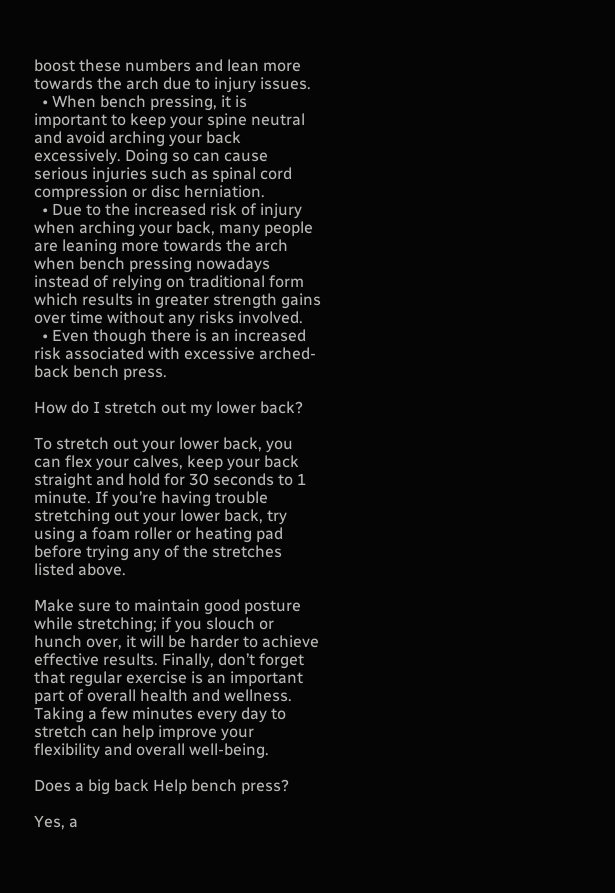boost these numbers and lean more towards the arch due to injury issues.
  • When bench pressing, it is important to keep your spine neutral and avoid arching your back excessively. Doing so can cause serious injuries such as spinal cord compression or disc herniation.
  • Due to the increased risk of injury when arching your back, many people are leaning more towards the arch when bench pressing nowadays instead of relying on traditional form which results in greater strength gains over time without any risks involved.
  • Even though there is an increased risk associated with excessive arched-back bench press.

How do I stretch out my lower back?

To stretch out your lower back, you can flex your calves, keep your back straight and hold for 30 seconds to 1 minute. If you’re having trouble stretching out your lower back, try using a foam roller or heating pad before trying any of the stretches listed above.

Make sure to maintain good posture while stretching; if you slouch or hunch over, it will be harder to achieve effective results. Finally, don’t forget that regular exercise is an important part of overall health and wellness. Taking a few minutes every day to stretch can help improve your flexibility and overall well-being.

Does a big back Help bench press?

Yes, a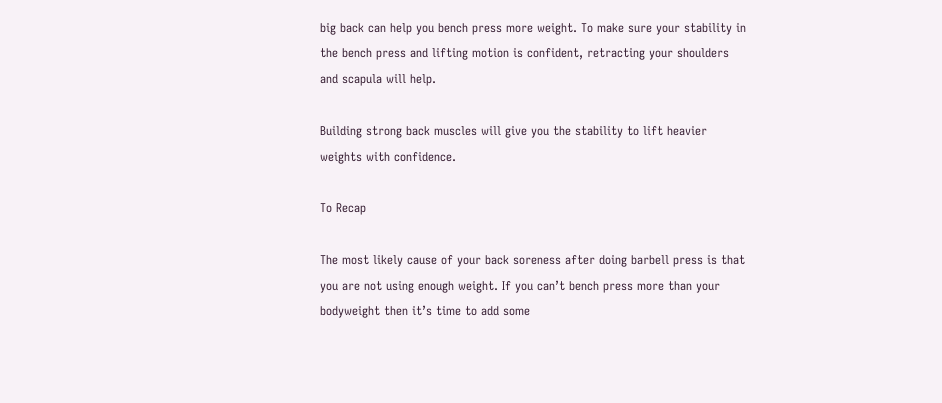big back can help you bench press more weight. To make sure your stability in the bench press and lifting motion is confident, retracting your shoulders and scapula will help.

Building strong back muscles will give you the stability to lift heavier weights with confidence.

To Recap

The most likely cause of your back soreness after doing barbell press is that you are not using enough weight. If you can’t bench press more than your bodyweight then it’s time to add some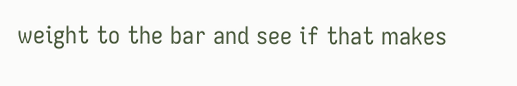weight to the bar and see if that makes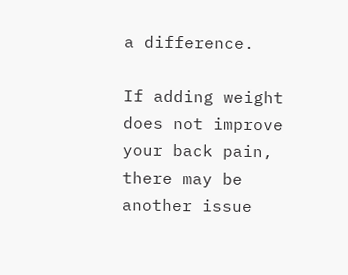a difference.

If adding weight does not improve your back pain, there may be another issue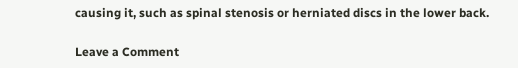causing it, such as spinal stenosis or herniated discs in the lower back.

Leave a Comment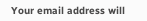Your email address will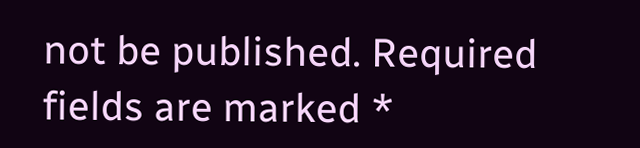not be published. Required fields are marked *